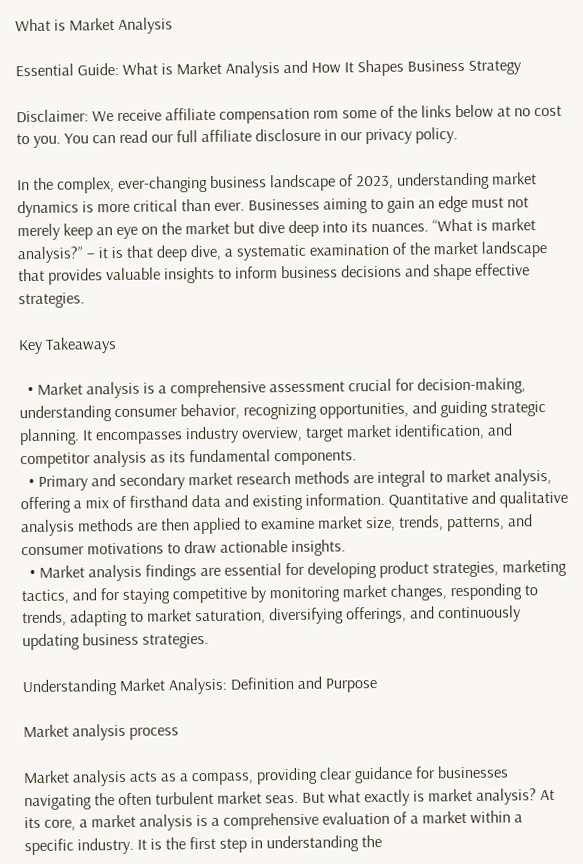What is Market Analysis

Essential Guide: What is Market Analysis and How It Shapes Business Strategy

Disclaimer: We receive affiliate compensation rom some of the links below at no cost to you. You can read our full affiliate disclosure in our privacy policy.

In the complex, ever-changing business landscape of 2023, understanding market dynamics is more critical than ever. Businesses aiming to gain an edge must not merely keep an eye on the market but dive deep into its nuances. “What is market analysis?” – it is that deep dive, a systematic examination of the market landscape that provides valuable insights to inform business decisions and shape effective strategies.

Key Takeaways

  • Market analysis is a comprehensive assessment crucial for decision-making, understanding consumer behavior, recognizing opportunities, and guiding strategic planning. It encompasses industry overview, target market identification, and competitor analysis as its fundamental components.
  • Primary and secondary market research methods are integral to market analysis, offering a mix of firsthand data and existing information. Quantitative and qualitative analysis methods are then applied to examine market size, trends, patterns, and consumer motivations to draw actionable insights.
  • Market analysis findings are essential for developing product strategies, marketing tactics, and for staying competitive by monitoring market changes, responding to trends, adapting to market saturation, diversifying offerings, and continuously updating business strategies.

Understanding Market Analysis: Definition and Purpose

Market analysis process

Market analysis acts as a compass, providing clear guidance for businesses navigating the often turbulent market seas. But what exactly is market analysis? At its core, a market analysis is a comprehensive evaluation of a market within a specific industry. It is the first step in understanding the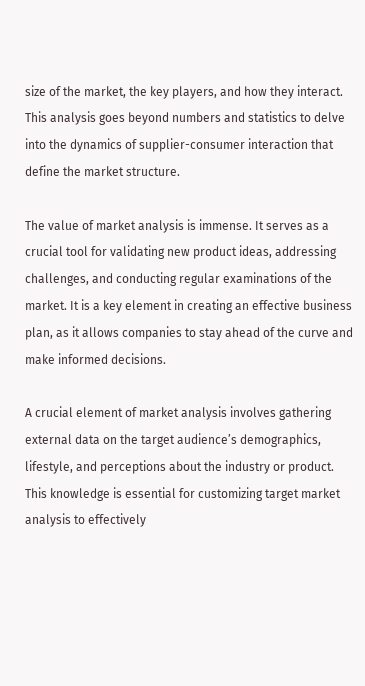size of the market, the key players, and how they interact. This analysis goes beyond numbers and statistics to delve into the dynamics of supplier-consumer interaction that define the market structure.

The value of market analysis is immense. It serves as a crucial tool for validating new product ideas, addressing challenges, and conducting regular examinations of the market. It is a key element in creating an effective business plan, as it allows companies to stay ahead of the curve and make informed decisions.

A crucial element of market analysis involves gathering external data on the target audience’s demographics, lifestyle, and perceptions about the industry or product. This knowledge is essential for customizing target market analysis to effectively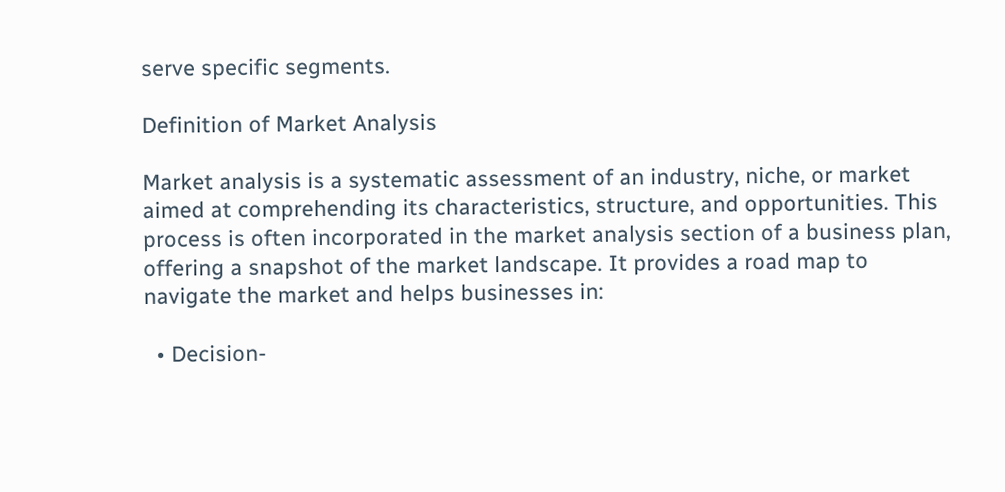serve specific segments.

Definition of Market Analysis

Market analysis is a systematic assessment of an industry, niche, or market aimed at comprehending its characteristics, structure, and opportunities. This process is often incorporated in the market analysis section of a business plan, offering a snapshot of the market landscape. It provides a road map to navigate the market and helps businesses in:

  • Decision-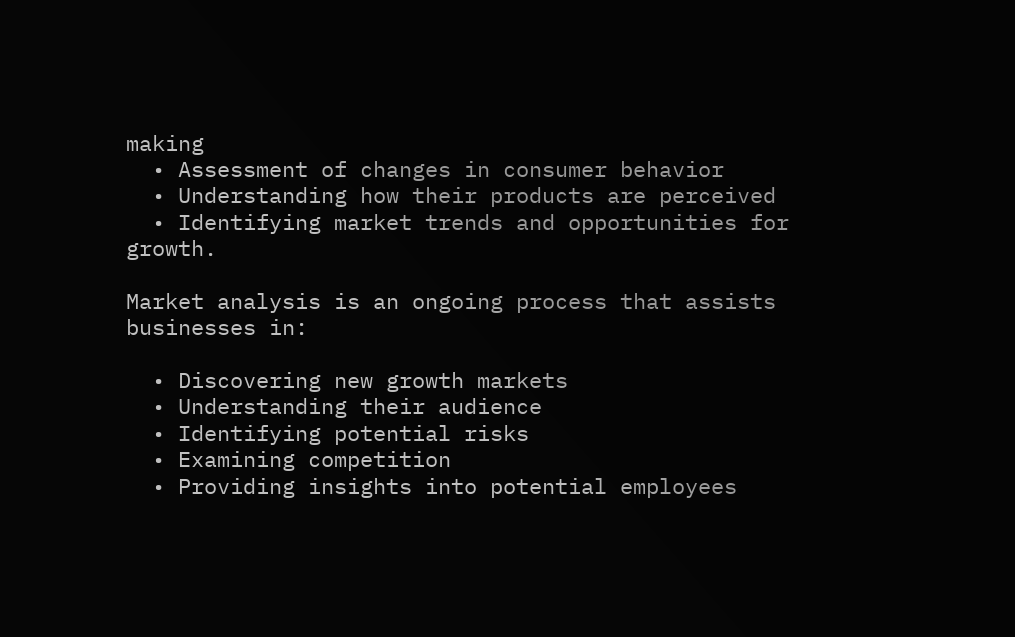making
  • Assessment of changes in consumer behavior
  • Understanding how their products are perceived
  • Identifying market trends and opportunities for growth.

Market analysis is an ongoing process that assists businesses in:

  • Discovering new growth markets
  • Understanding their audience
  • Identifying potential risks
  • Examining competition
  • Providing insights into potential employees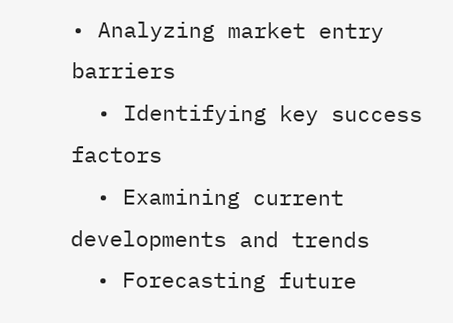• Analyzing market entry barriers
  • Identifying key success factors
  • Examining current developments and trends
  • Forecasting future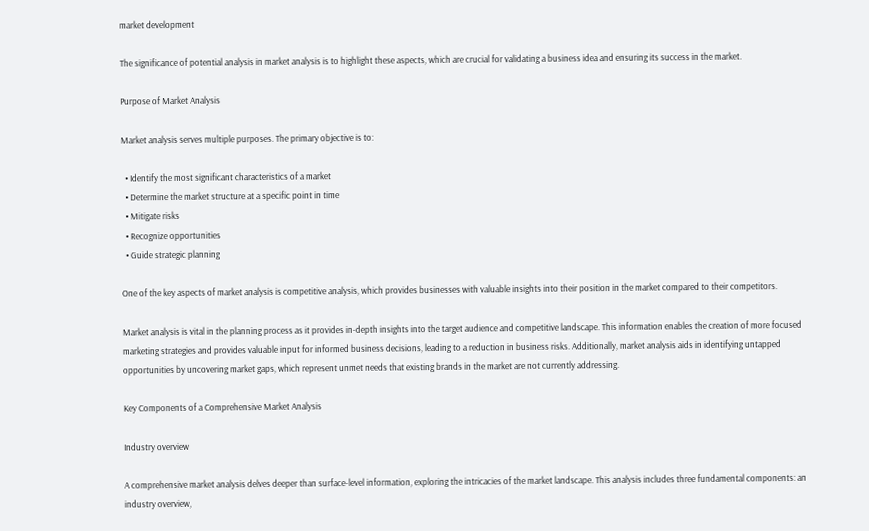market development

The significance of potential analysis in market analysis is to highlight these aspects, which are crucial for validating a business idea and ensuring its success in the market.

Purpose of Market Analysis

Market analysis serves multiple purposes. The primary objective is to:

  • Identify the most significant characteristics of a market
  • Determine the market structure at a specific point in time
  • Mitigate risks
  • Recognize opportunities
  • Guide strategic planning

One of the key aspects of market analysis is competitive analysis, which provides businesses with valuable insights into their position in the market compared to their competitors.

Market analysis is vital in the planning process as it provides in-depth insights into the target audience and competitive landscape. This information enables the creation of more focused marketing strategies and provides valuable input for informed business decisions, leading to a reduction in business risks. Additionally, market analysis aids in identifying untapped opportunities by uncovering market gaps, which represent unmet needs that existing brands in the market are not currently addressing.

Key Components of a Comprehensive Market Analysis

Industry overview

A comprehensive market analysis delves deeper than surface-level information, exploring the intricacies of the market landscape. This analysis includes three fundamental components: an industry overview,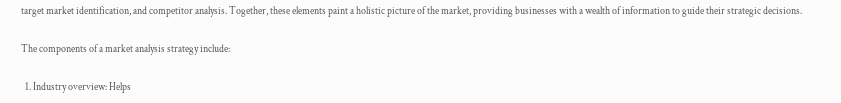target market identification, and competitor analysis. Together, these elements paint a holistic picture of the market, providing businesses with a wealth of information to guide their strategic decisions.

The components of a market analysis strategy include:

  1. Industry overview: Helps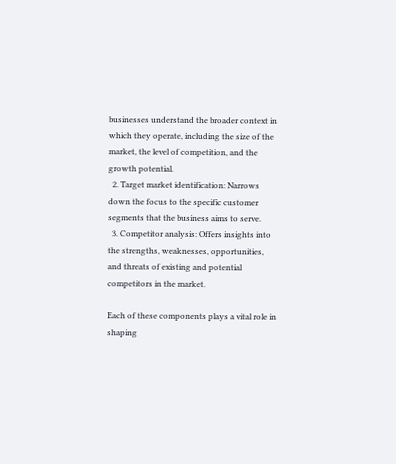businesses understand the broader context in which they operate, including the size of the market, the level of competition, and the growth potential.
  2. Target market identification: Narrows down the focus to the specific customer segments that the business aims to serve.
  3. Competitor analysis: Offers insights into the strengths, weaknesses, opportunities, and threats of existing and potential competitors in the market.

Each of these components plays a vital role in shaping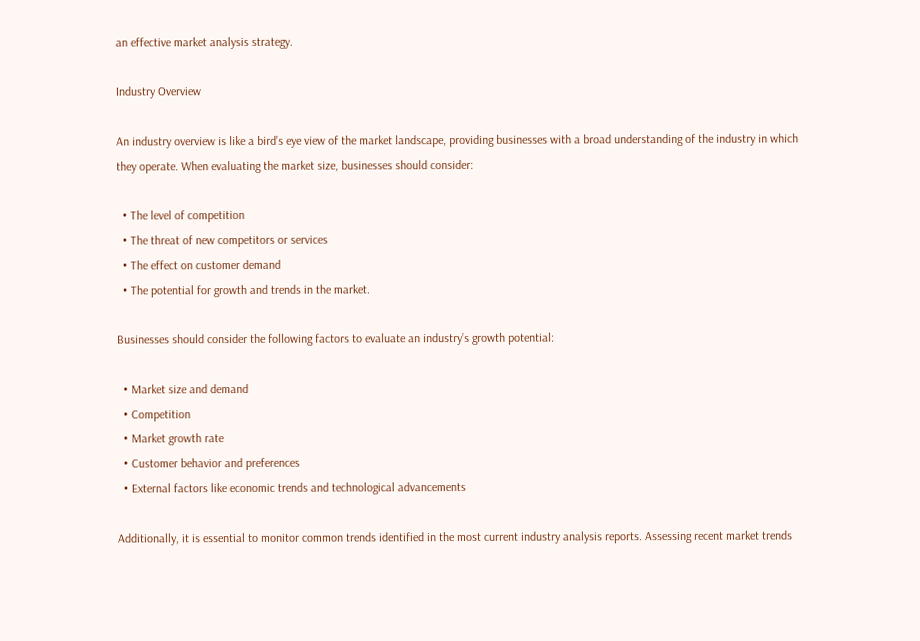an effective market analysis strategy.

Industry Overview

An industry overview is like a bird’s eye view of the market landscape, providing businesses with a broad understanding of the industry in which they operate. When evaluating the market size, businesses should consider:

  • The level of competition
  • The threat of new competitors or services
  • The effect on customer demand
  • The potential for growth and trends in the market.

Businesses should consider the following factors to evaluate an industry’s growth potential:

  • Market size and demand
  • Competition
  • Market growth rate
  • Customer behavior and preferences
  • External factors like economic trends and technological advancements

Additionally, it is essential to monitor common trends identified in the most current industry analysis reports. Assessing recent market trends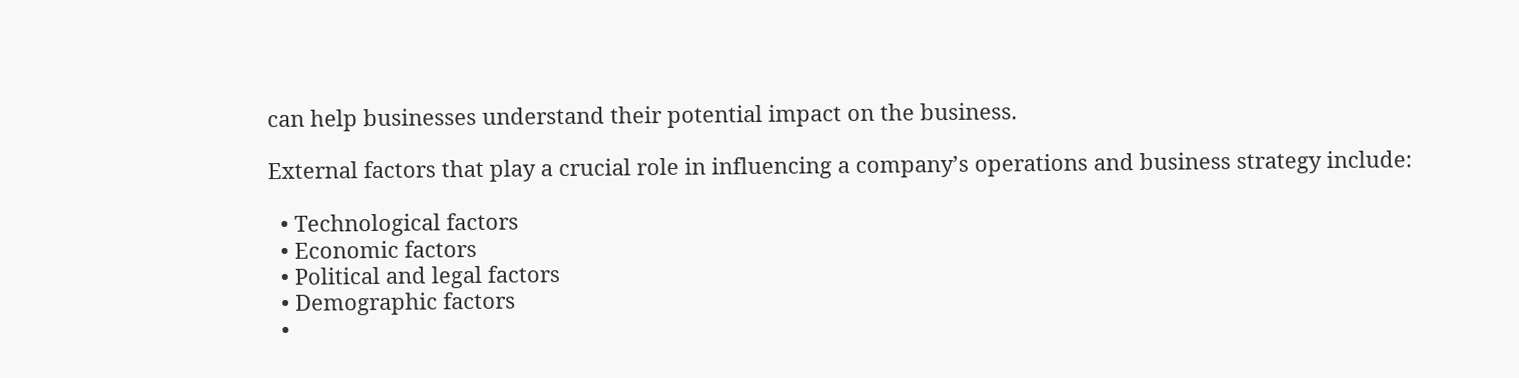can help businesses understand their potential impact on the business.

External factors that play a crucial role in influencing a company’s operations and business strategy include:

  • Technological factors
  • Economic factors
  • Political and legal factors
  • Demographic factors
  •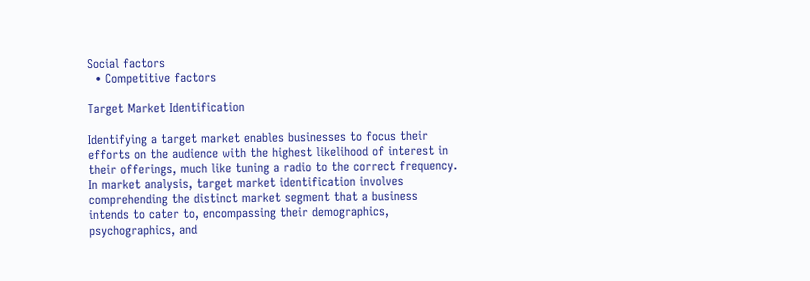Social factors
  • Competitive factors

Target Market Identification

Identifying a target market enables businesses to focus their efforts on the audience with the highest likelihood of interest in their offerings, much like tuning a radio to the correct frequency. In market analysis, target market identification involves comprehending the distinct market segment that a business intends to cater to, encompassing their demographics, psychographics, and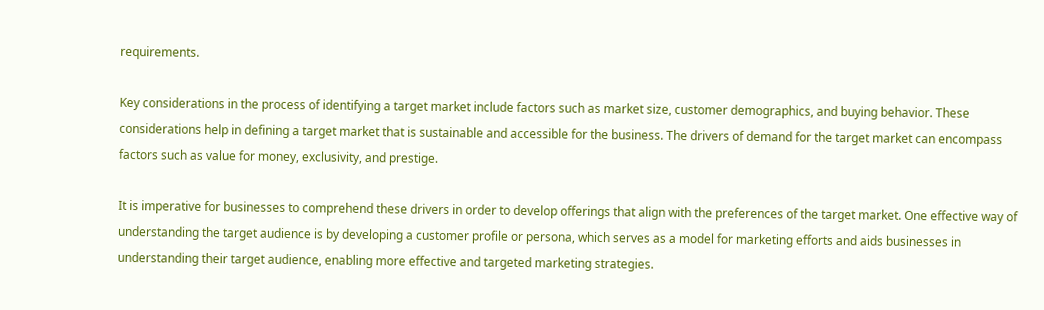requirements.

Key considerations in the process of identifying a target market include factors such as market size, customer demographics, and buying behavior. These considerations help in defining a target market that is sustainable and accessible for the business. The drivers of demand for the target market can encompass factors such as value for money, exclusivity, and prestige.

It is imperative for businesses to comprehend these drivers in order to develop offerings that align with the preferences of the target market. One effective way of understanding the target audience is by developing a customer profile or persona, which serves as a model for marketing efforts and aids businesses in understanding their target audience, enabling more effective and targeted marketing strategies.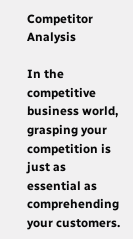Competitor Analysis

In the competitive business world, grasping your competition is just as essential as comprehending your customers.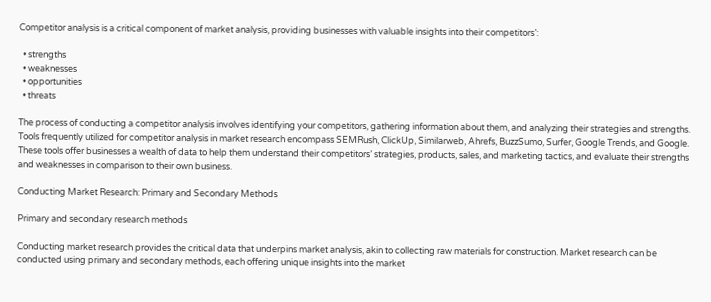Competitor analysis is a critical component of market analysis, providing businesses with valuable insights into their competitors’:

  • strengths
  • weaknesses
  • opportunities
  • threats

The process of conducting a competitor analysis involves identifying your competitors, gathering information about them, and analyzing their strategies and strengths. Tools frequently utilized for competitor analysis in market research encompass SEMRush, ClickUp, Similarweb, Ahrefs, BuzzSumo, Surfer, Google Trends, and Google. These tools offer businesses a wealth of data to help them understand their competitors’ strategies, products, sales, and marketing tactics, and evaluate their strengths and weaknesses in comparison to their own business.

Conducting Market Research: Primary and Secondary Methods

Primary and secondary research methods

Conducting market research provides the critical data that underpins market analysis, akin to collecting raw materials for construction. Market research can be conducted using primary and secondary methods, each offering unique insights into the market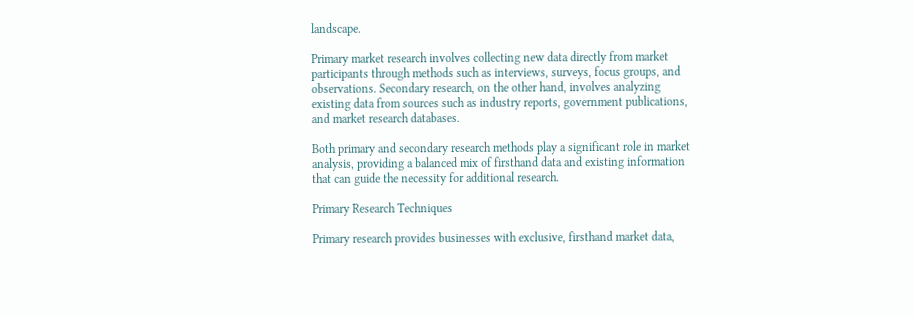landscape.

Primary market research involves collecting new data directly from market participants through methods such as interviews, surveys, focus groups, and observations. Secondary research, on the other hand, involves analyzing existing data from sources such as industry reports, government publications, and market research databases.

Both primary and secondary research methods play a significant role in market analysis, providing a balanced mix of firsthand data and existing information that can guide the necessity for additional research.

Primary Research Techniques

Primary research provides businesses with exclusive, firsthand market data,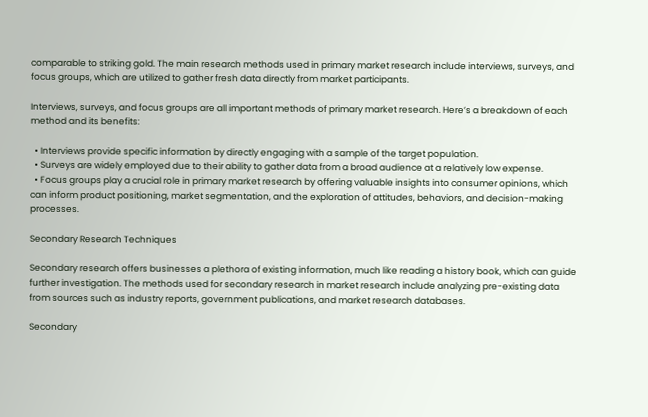comparable to striking gold. The main research methods used in primary market research include interviews, surveys, and focus groups, which are utilized to gather fresh data directly from market participants.

Interviews, surveys, and focus groups are all important methods of primary market research. Here’s a breakdown of each method and its benefits:

  • Interviews provide specific information by directly engaging with a sample of the target population.
  • Surveys are widely employed due to their ability to gather data from a broad audience at a relatively low expense.
  • Focus groups play a crucial role in primary market research by offering valuable insights into consumer opinions, which can inform product positioning, market segmentation, and the exploration of attitudes, behaviors, and decision-making processes.

Secondary Research Techniques

Secondary research offers businesses a plethora of existing information, much like reading a history book, which can guide further investigation. The methods used for secondary research in market research include analyzing pre-existing data from sources such as industry reports, government publications, and market research databases.

Secondary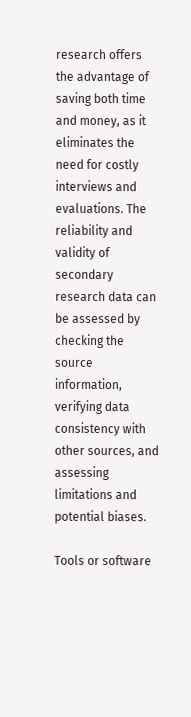research offers the advantage of saving both time and money, as it eliminates the need for costly interviews and evaluations. The reliability and validity of secondary research data can be assessed by checking the source information, verifying data consistency with other sources, and assessing limitations and potential biases.

Tools or software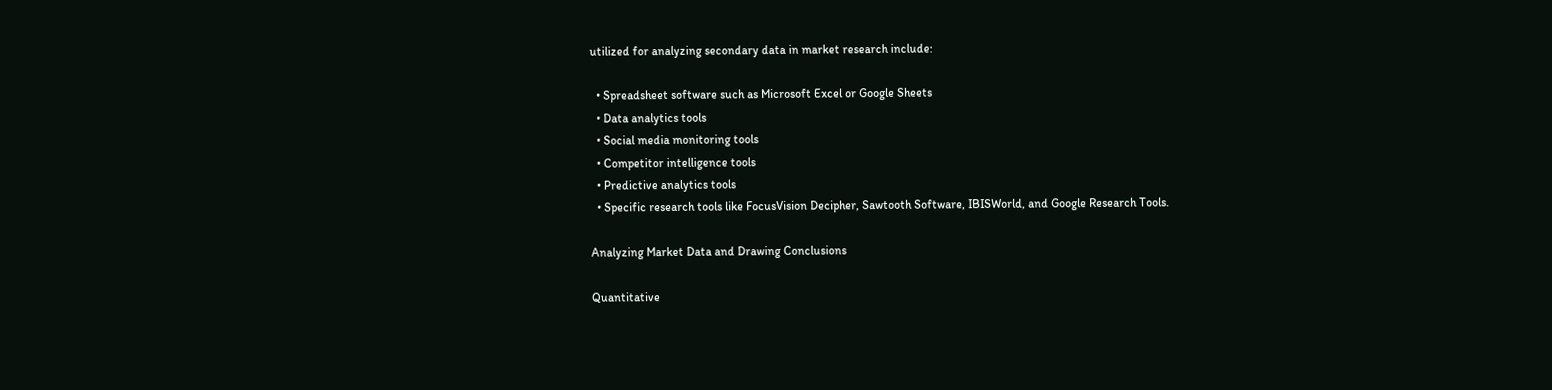utilized for analyzing secondary data in market research include:

  • Spreadsheet software such as Microsoft Excel or Google Sheets
  • Data analytics tools
  • Social media monitoring tools
  • Competitor intelligence tools
  • Predictive analytics tools
  • Specific research tools like FocusVision Decipher, Sawtooth Software, IBISWorld, and Google Research Tools.

Analyzing Market Data and Drawing Conclusions

Quantitative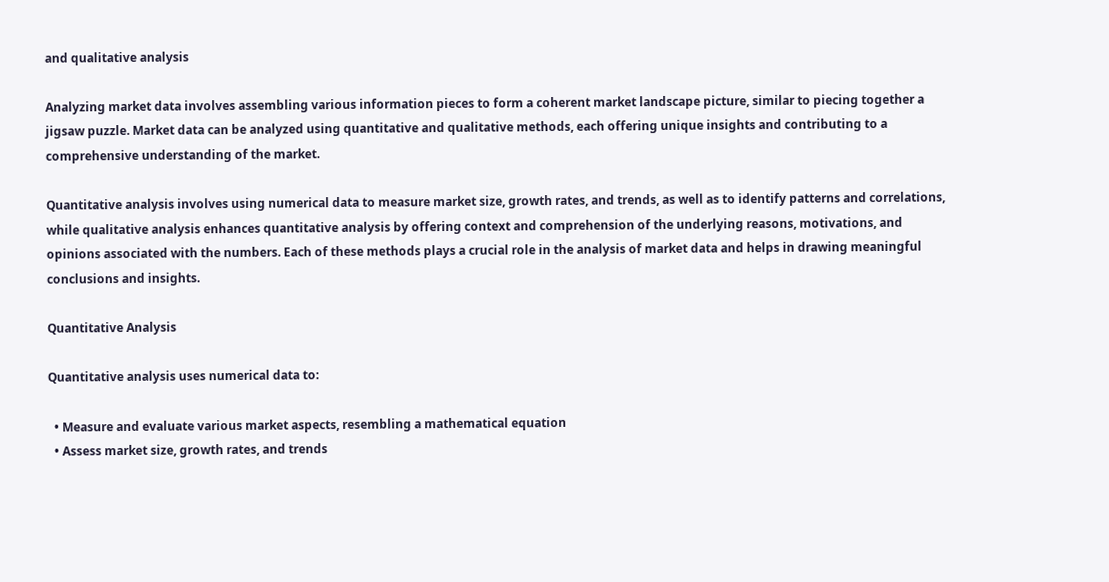and qualitative analysis

Analyzing market data involves assembling various information pieces to form a coherent market landscape picture, similar to piecing together a jigsaw puzzle. Market data can be analyzed using quantitative and qualitative methods, each offering unique insights and contributing to a comprehensive understanding of the market.

Quantitative analysis involves using numerical data to measure market size, growth rates, and trends, as well as to identify patterns and correlations, while qualitative analysis enhances quantitative analysis by offering context and comprehension of the underlying reasons, motivations, and opinions associated with the numbers. Each of these methods plays a crucial role in the analysis of market data and helps in drawing meaningful conclusions and insights.

Quantitative Analysis

Quantitative analysis uses numerical data to:

  • Measure and evaluate various market aspects, resembling a mathematical equation
  • Assess market size, growth rates, and trends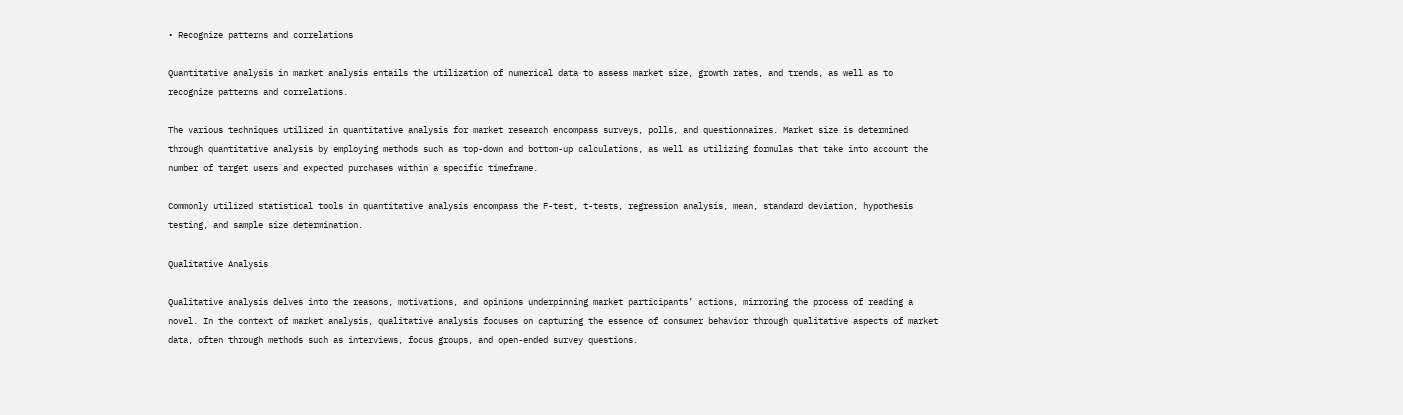• Recognize patterns and correlations

Quantitative analysis in market analysis entails the utilization of numerical data to assess market size, growth rates, and trends, as well as to recognize patterns and correlations.

The various techniques utilized in quantitative analysis for market research encompass surveys, polls, and questionnaires. Market size is determined through quantitative analysis by employing methods such as top-down and bottom-up calculations, as well as utilizing formulas that take into account the number of target users and expected purchases within a specific timeframe.

Commonly utilized statistical tools in quantitative analysis encompass the F-test, t-tests, regression analysis, mean, standard deviation, hypothesis testing, and sample size determination.

Qualitative Analysis

Qualitative analysis delves into the reasons, motivations, and opinions underpinning market participants’ actions, mirroring the process of reading a novel. In the context of market analysis, qualitative analysis focuses on capturing the essence of consumer behavior through qualitative aspects of market data, often through methods such as interviews, focus groups, and open-ended survey questions.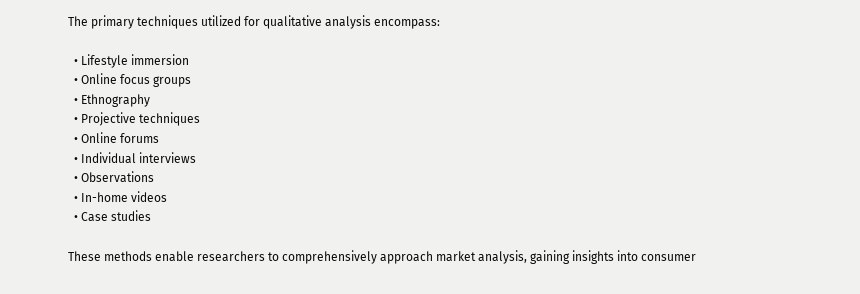The primary techniques utilized for qualitative analysis encompass:

  • Lifestyle immersion
  • Online focus groups
  • Ethnography
  • Projective techniques
  • Online forums
  • Individual interviews
  • Observations
  • In-home videos
  • Case studies

These methods enable researchers to comprehensively approach market analysis, gaining insights into consumer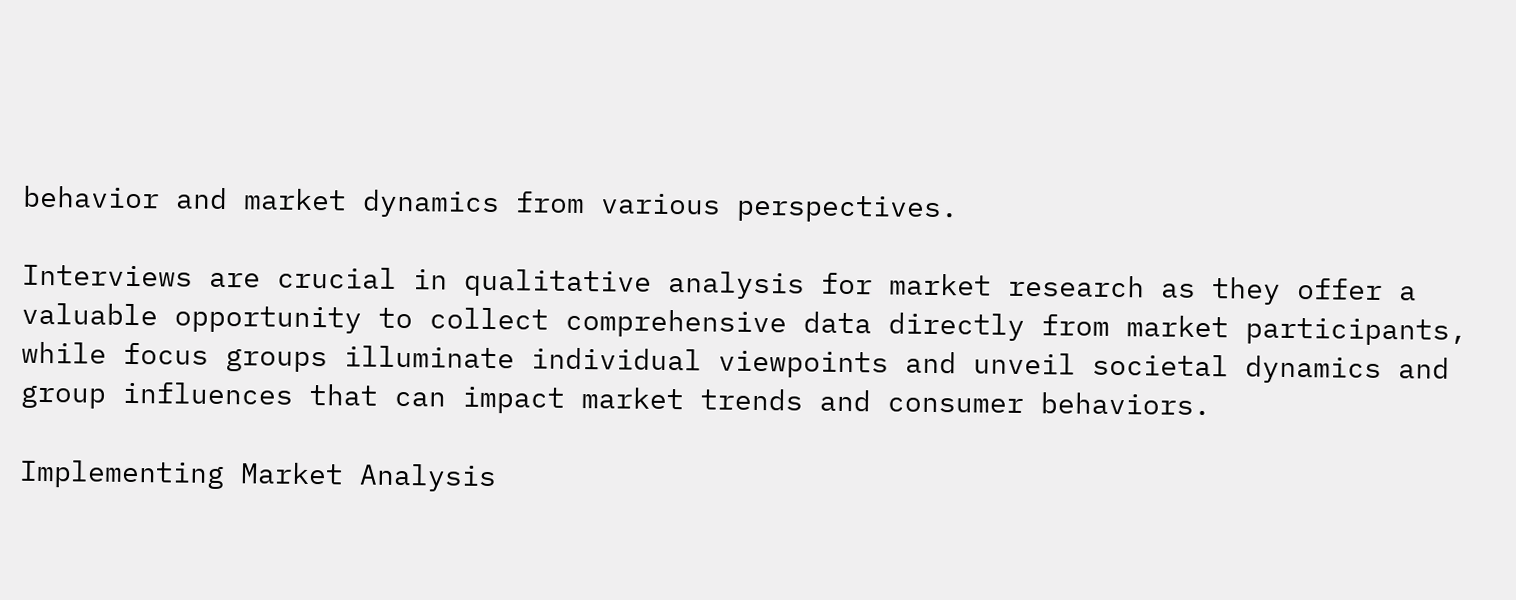behavior and market dynamics from various perspectives.

Interviews are crucial in qualitative analysis for market research as they offer a valuable opportunity to collect comprehensive data directly from market participants, while focus groups illuminate individual viewpoints and unveil societal dynamics and group influences that can impact market trends and consumer behaviors.

Implementing Market Analysis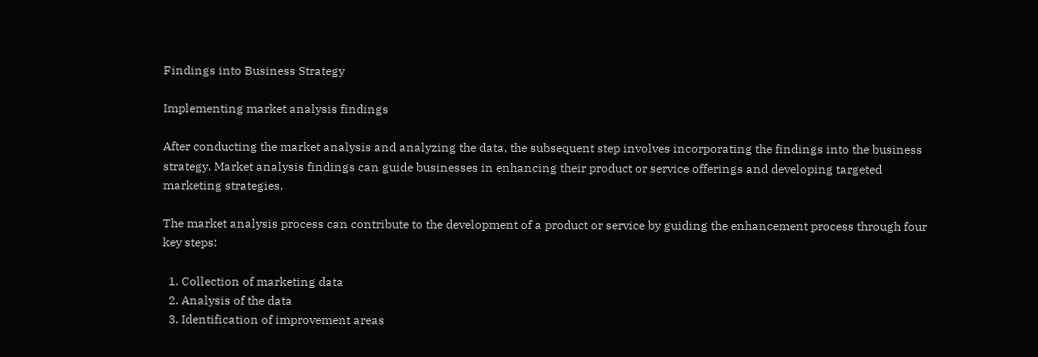Findings into Business Strategy

Implementing market analysis findings

After conducting the market analysis and analyzing the data, the subsequent step involves incorporating the findings into the business strategy. Market analysis findings can guide businesses in enhancing their product or service offerings and developing targeted marketing strategies.

The market analysis process can contribute to the development of a product or service by guiding the enhancement process through four key steps:

  1. Collection of marketing data
  2. Analysis of the data
  3. Identification of improvement areas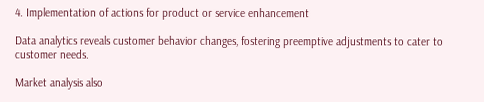4. Implementation of actions for product or service enhancement

Data analytics reveals customer behavior changes, fostering preemptive adjustments to cater to customer needs.

Market analysis also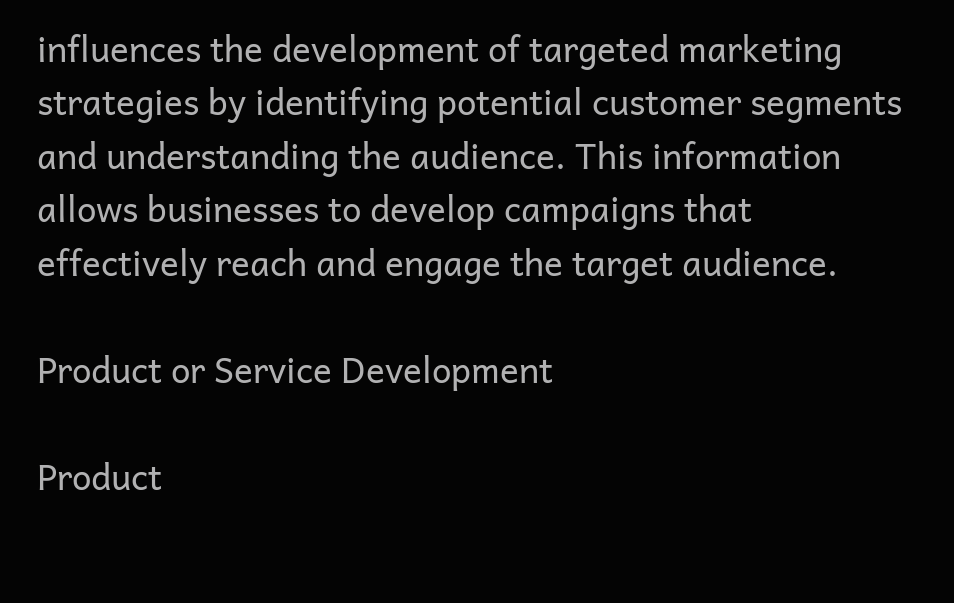influences the development of targeted marketing strategies by identifying potential customer segments and understanding the audience. This information allows businesses to develop campaigns that effectively reach and engage the target audience.

Product or Service Development

Product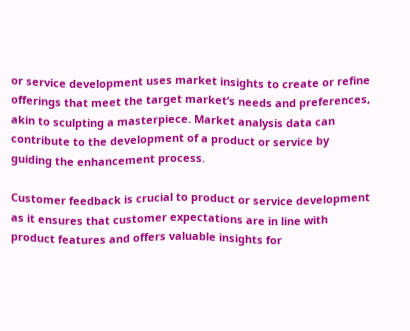or service development uses market insights to create or refine offerings that meet the target market’s needs and preferences, akin to sculpting a masterpiece. Market analysis data can contribute to the development of a product or service by guiding the enhancement process.

Customer feedback is crucial to product or service development as it ensures that customer expectations are in line with product features and offers valuable insights for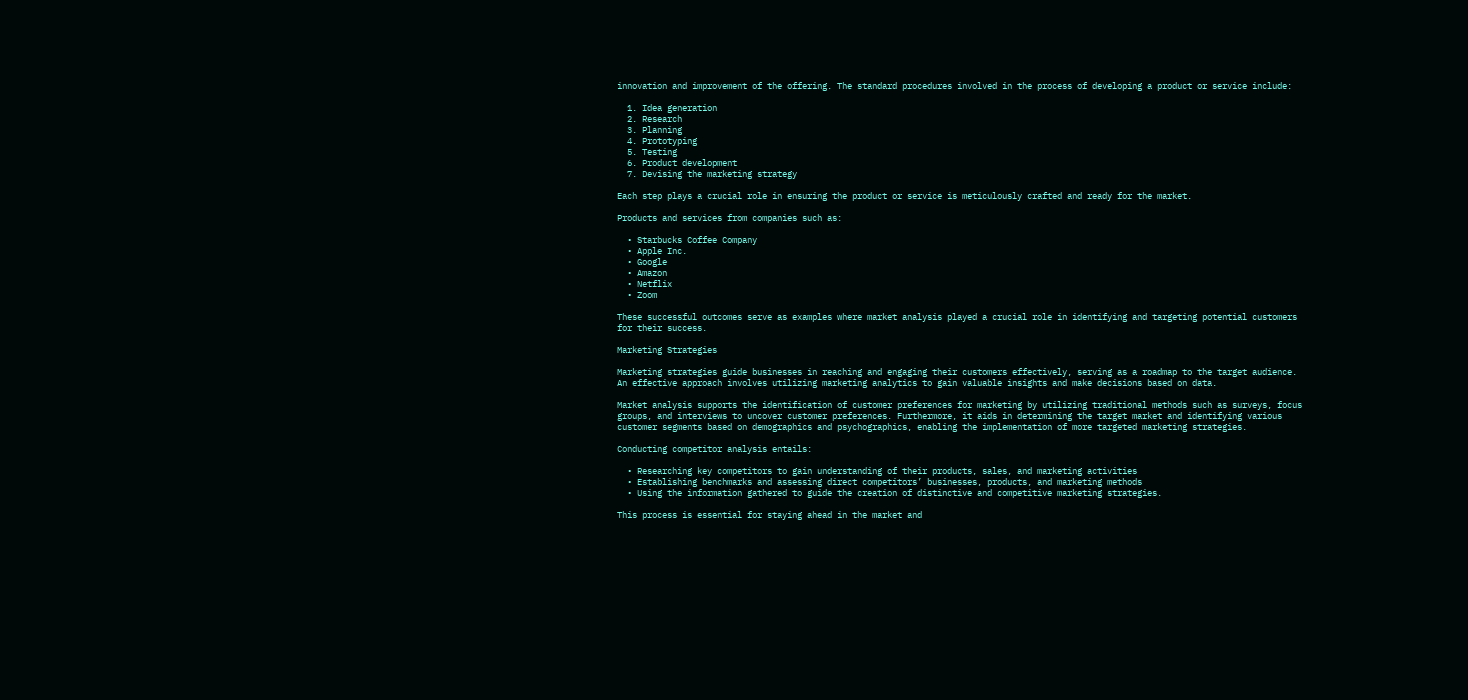innovation and improvement of the offering. The standard procedures involved in the process of developing a product or service include:

  1. Idea generation
  2. Research
  3. Planning
  4. Prototyping
  5. Testing
  6. Product development
  7. Devising the marketing strategy

Each step plays a crucial role in ensuring the product or service is meticulously crafted and ready for the market.

Products and services from companies such as:

  • Starbucks Coffee Company
  • Apple Inc.
  • Google
  • Amazon
  • Netflix
  • Zoom

These successful outcomes serve as examples where market analysis played a crucial role in identifying and targeting potential customers for their success.

Marketing Strategies

Marketing strategies guide businesses in reaching and engaging their customers effectively, serving as a roadmap to the target audience. An effective approach involves utilizing marketing analytics to gain valuable insights and make decisions based on data.

Market analysis supports the identification of customer preferences for marketing by utilizing traditional methods such as surveys, focus groups, and interviews to uncover customer preferences. Furthermore, it aids in determining the target market and identifying various customer segments based on demographics and psychographics, enabling the implementation of more targeted marketing strategies.

Conducting competitor analysis entails:

  • Researching key competitors to gain understanding of their products, sales, and marketing activities
  • Establishing benchmarks and assessing direct competitors’ businesses, products, and marketing methods
  • Using the information gathered to guide the creation of distinctive and competitive marketing strategies.

This process is essential for staying ahead in the market and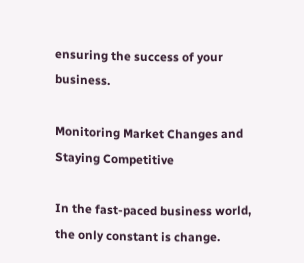ensuring the success of your business.

Monitoring Market Changes and Staying Competitive

In the fast-paced business world, the only constant is change.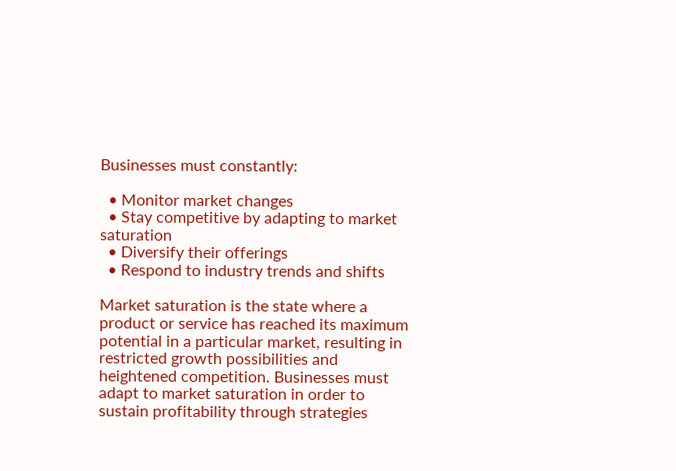Businesses must constantly:

  • Monitor market changes
  • Stay competitive by adapting to market saturation
  • Diversify their offerings
  • Respond to industry trends and shifts

Market saturation is the state where a product or service has reached its maximum potential in a particular market, resulting in restricted growth possibilities and heightened competition. Businesses must adapt to market saturation in order to sustain profitability through strategies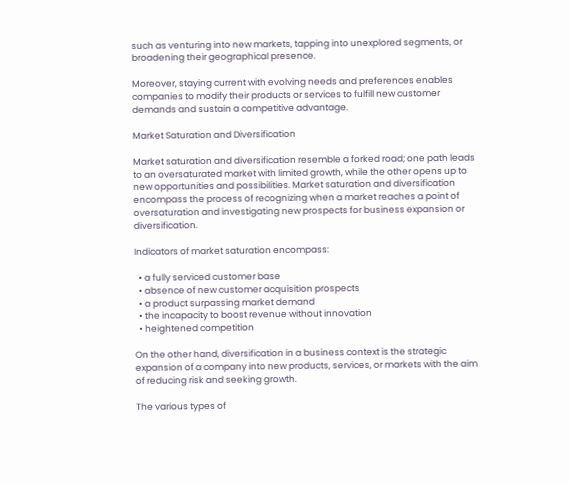such as venturing into new markets, tapping into unexplored segments, or broadening their geographical presence.

Moreover, staying current with evolving needs and preferences enables companies to modify their products or services to fulfill new customer demands and sustain a competitive advantage.

Market Saturation and Diversification

Market saturation and diversification resemble a forked road; one path leads to an oversaturated market with limited growth, while the other opens up to new opportunities and possibilities. Market saturation and diversification encompass the process of recognizing when a market reaches a point of oversaturation and investigating new prospects for business expansion or diversification.

Indicators of market saturation encompass:

  • a fully serviced customer base
  • absence of new customer acquisition prospects
  • a product surpassing market demand
  • the incapacity to boost revenue without innovation
  • heightened competition

On the other hand, diversification in a business context is the strategic expansion of a company into new products, services, or markets with the aim of reducing risk and seeking growth.

The various types of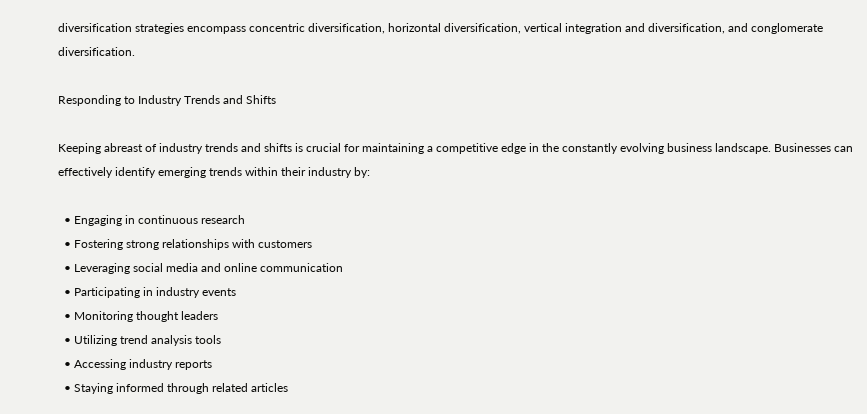diversification strategies encompass concentric diversification, horizontal diversification, vertical integration and diversification, and conglomerate diversification.

Responding to Industry Trends and Shifts

Keeping abreast of industry trends and shifts is crucial for maintaining a competitive edge in the constantly evolving business landscape. Businesses can effectively identify emerging trends within their industry by:

  • Engaging in continuous research
  • Fostering strong relationships with customers
  • Leveraging social media and online communication
  • Participating in industry events
  • Monitoring thought leaders
  • Utilizing trend analysis tools
  • Accessing industry reports
  • Staying informed through related articles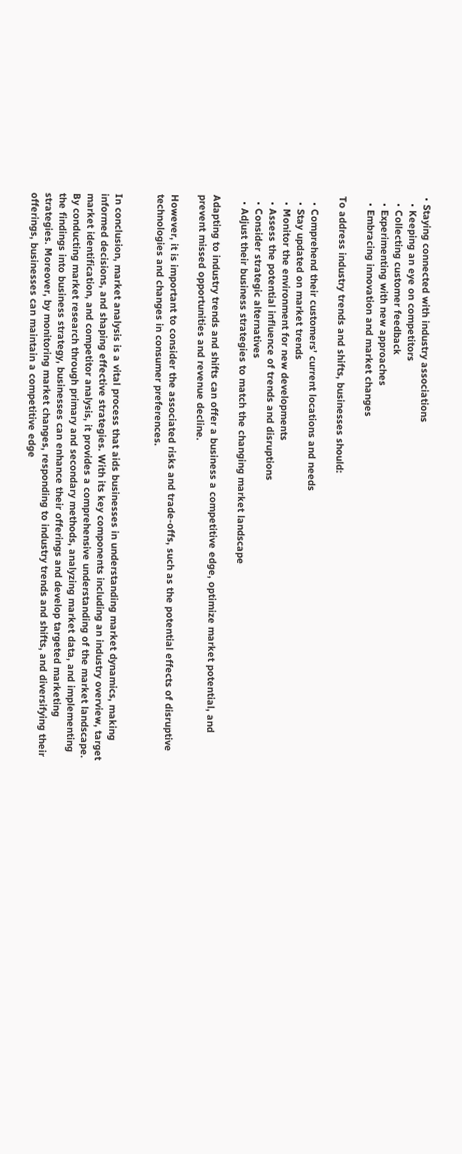• Staying connected with industry associations
  • Keeping an eye on competitors
  • Collecting customer feedback
  • Experimenting with new approaches
  • Embracing innovation and market changes

To address industry trends and shifts, businesses should:

  • Comprehend their customers’ current locations and needs
  • Stay updated on market trends
  • Monitor the environment for new developments
  • Assess the potential influence of trends and disruptions
  • Consider strategic alternatives
  • Adjust their business strategies to match the changing market landscape

Adapting to industry trends and shifts can offer a business a competitive edge, optimize market potential, and prevent missed opportunities and revenue decline.

However, it is important to consider the associated risks and trade-offs, such as the potential effects of disruptive technologies and changes in consumer preferences.


In conclusion, market analysis is a vital process that aids businesses in understanding market dynamics, making informed decisions, and shaping effective strategies. With its key components including an industry overview, target market identification, and competitor analysis, it provides a comprehensive understanding of the market landscape. By conducting market research through primary and secondary methods, analyzing market data, and implementing the findings into business strategy, businesses can enhance their offerings and develop targeted marketing strategies. Moreover, by monitoring market changes, responding to industry trends and shifts, and diversifying their offerings, businesses can maintain a competitive edge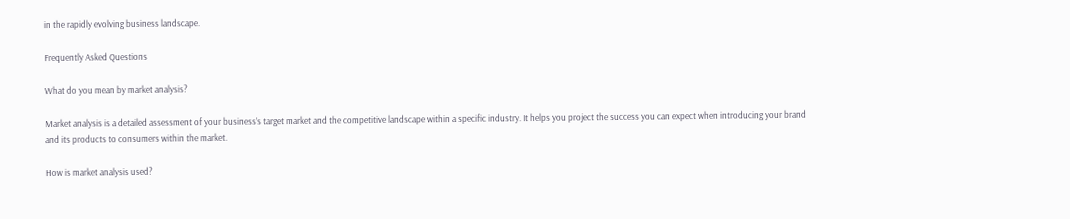in the rapidly evolving business landscape.

Frequently Asked Questions

What do you mean by market analysis?

Market analysis is a detailed assessment of your business’s target market and the competitive landscape within a specific industry. It helps you project the success you can expect when introducing your brand and its products to consumers within the market.

How is market analysis used?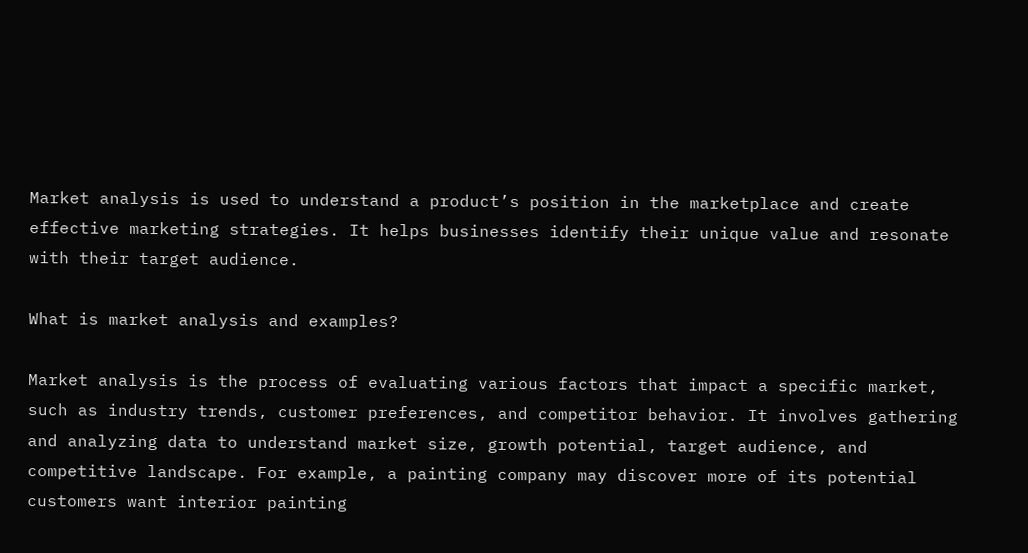Market analysis is used to understand a product’s position in the marketplace and create effective marketing strategies. It helps businesses identify their unique value and resonate with their target audience.

What is market analysis and examples?

Market analysis is the process of evaluating various factors that impact a specific market, such as industry trends, customer preferences, and competitor behavior. It involves gathering and analyzing data to understand market size, growth potential, target audience, and competitive landscape. For example, a painting company may discover more of its potential customers want interior painting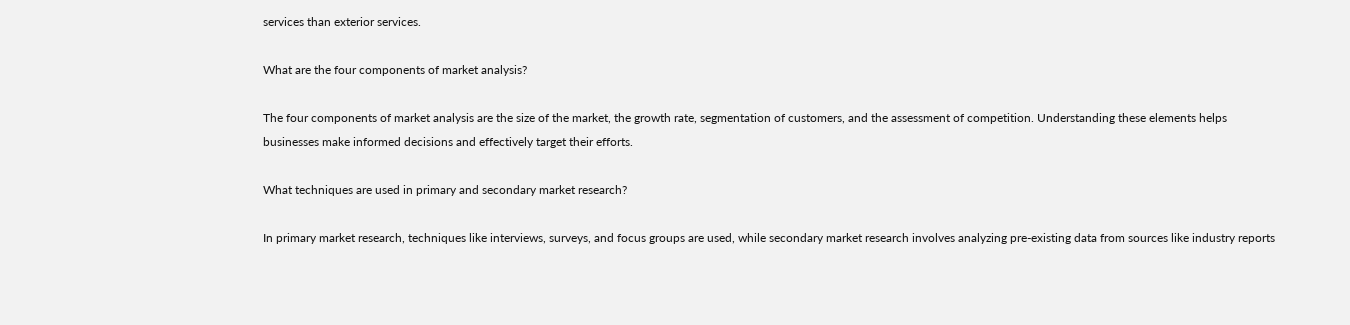services than exterior services.

What are the four components of market analysis?

The four components of market analysis are the size of the market, the growth rate, segmentation of customers, and the assessment of competition. Understanding these elements helps businesses make informed decisions and effectively target their efforts.

What techniques are used in primary and secondary market research?

In primary market research, techniques like interviews, surveys, and focus groups are used, while secondary market research involves analyzing pre-existing data from sources like industry reports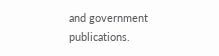and government publications.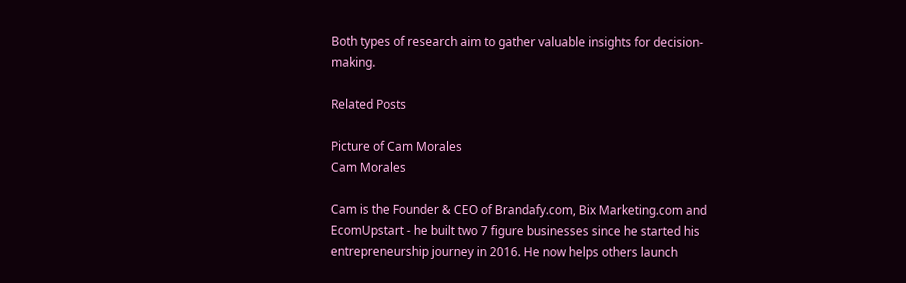Both types of research aim to gather valuable insights for decision-making.

Related Posts

Picture of Cam Morales
Cam Morales

Cam is the Founder & CEO of Brandafy.com, Bix Marketing.com and EcomUpstart - he built two 7 figure businesses since he started his entrepreneurship journey in 2016. He now helps others launch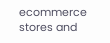ecommerce stores and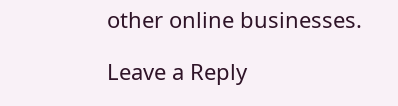other online businesses.

Leave a Reply